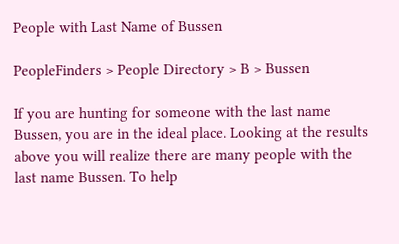People with Last Name of Bussen

PeopleFinders > People Directory > B > Bussen

If you are hunting for someone with the last name Bussen, you are in the ideal place. Looking at the results above you will realize there are many people with the last name Bussen. To help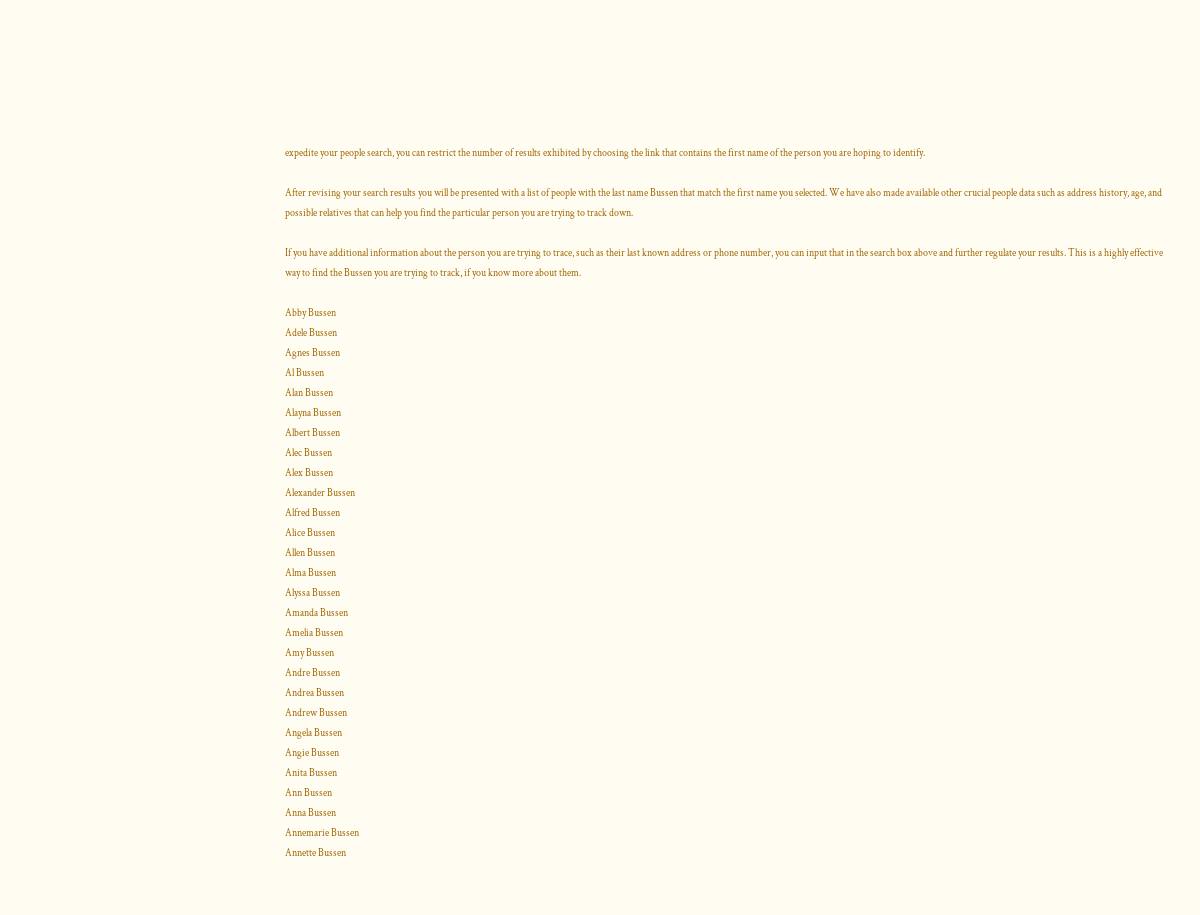expedite your people search, you can restrict the number of results exhibited by choosing the link that contains the first name of the person you are hoping to identify.

After revising your search results you will be presented with a list of people with the last name Bussen that match the first name you selected. We have also made available other crucial people data such as address history, age, and possible relatives that can help you find the particular person you are trying to track down.

If you have additional information about the person you are trying to trace, such as their last known address or phone number, you can input that in the search box above and further regulate your results. This is a highly effective way to find the Bussen you are trying to track, if you know more about them.

Abby Bussen
Adele Bussen
Agnes Bussen
Al Bussen
Alan Bussen
Alayna Bussen
Albert Bussen
Alec Bussen
Alex Bussen
Alexander Bussen
Alfred Bussen
Alice Bussen
Allen Bussen
Alma Bussen
Alyssa Bussen
Amanda Bussen
Amelia Bussen
Amy Bussen
Andre Bussen
Andrea Bussen
Andrew Bussen
Angela Bussen
Angie Bussen
Anita Bussen
Ann Bussen
Anna Bussen
Annemarie Bussen
Annette Bussen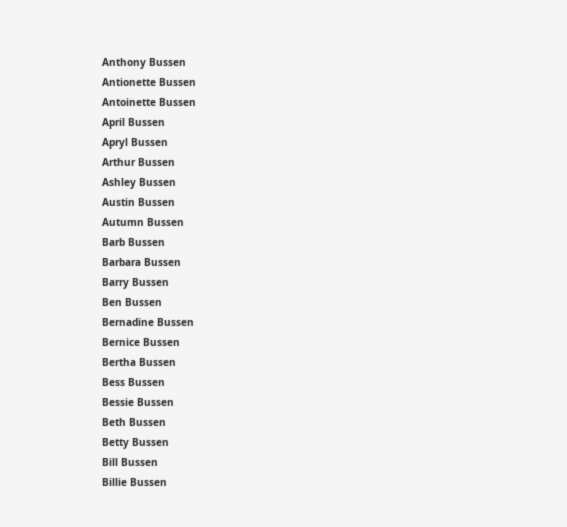Anthony Bussen
Antionette Bussen
Antoinette Bussen
April Bussen
Apryl Bussen
Arthur Bussen
Ashley Bussen
Austin Bussen
Autumn Bussen
Barb Bussen
Barbara Bussen
Barry Bussen
Ben Bussen
Bernadine Bussen
Bernice Bussen
Bertha Bussen
Bess Bussen
Bessie Bussen
Beth Bussen
Betty Bussen
Bill Bussen
Billie Bussen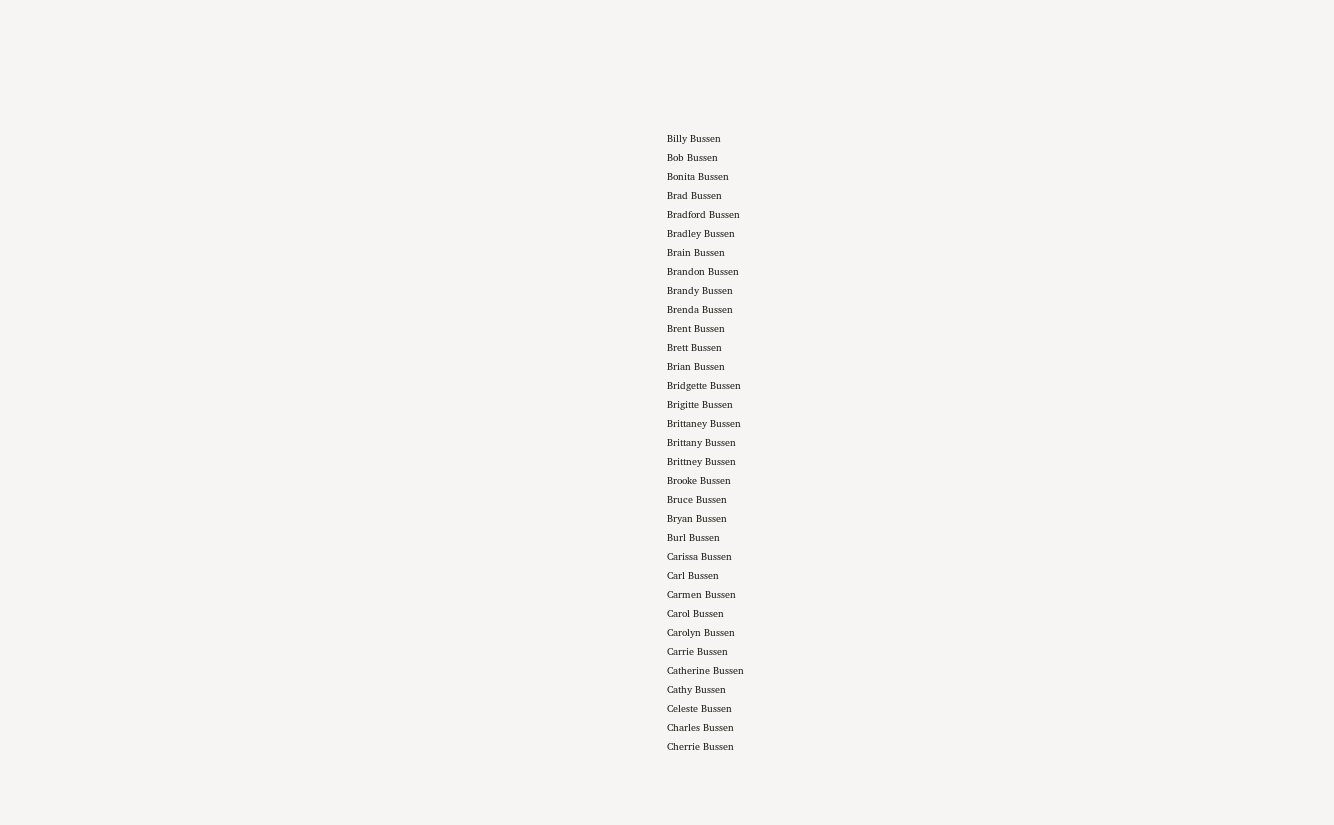Billy Bussen
Bob Bussen
Bonita Bussen
Brad Bussen
Bradford Bussen
Bradley Bussen
Brain Bussen
Brandon Bussen
Brandy Bussen
Brenda Bussen
Brent Bussen
Brett Bussen
Brian Bussen
Bridgette Bussen
Brigitte Bussen
Brittaney Bussen
Brittany Bussen
Brittney Bussen
Brooke Bussen
Bruce Bussen
Bryan Bussen
Burl Bussen
Carissa Bussen
Carl Bussen
Carmen Bussen
Carol Bussen
Carolyn Bussen
Carrie Bussen
Catherine Bussen
Cathy Bussen
Celeste Bussen
Charles Bussen
Cherrie Bussen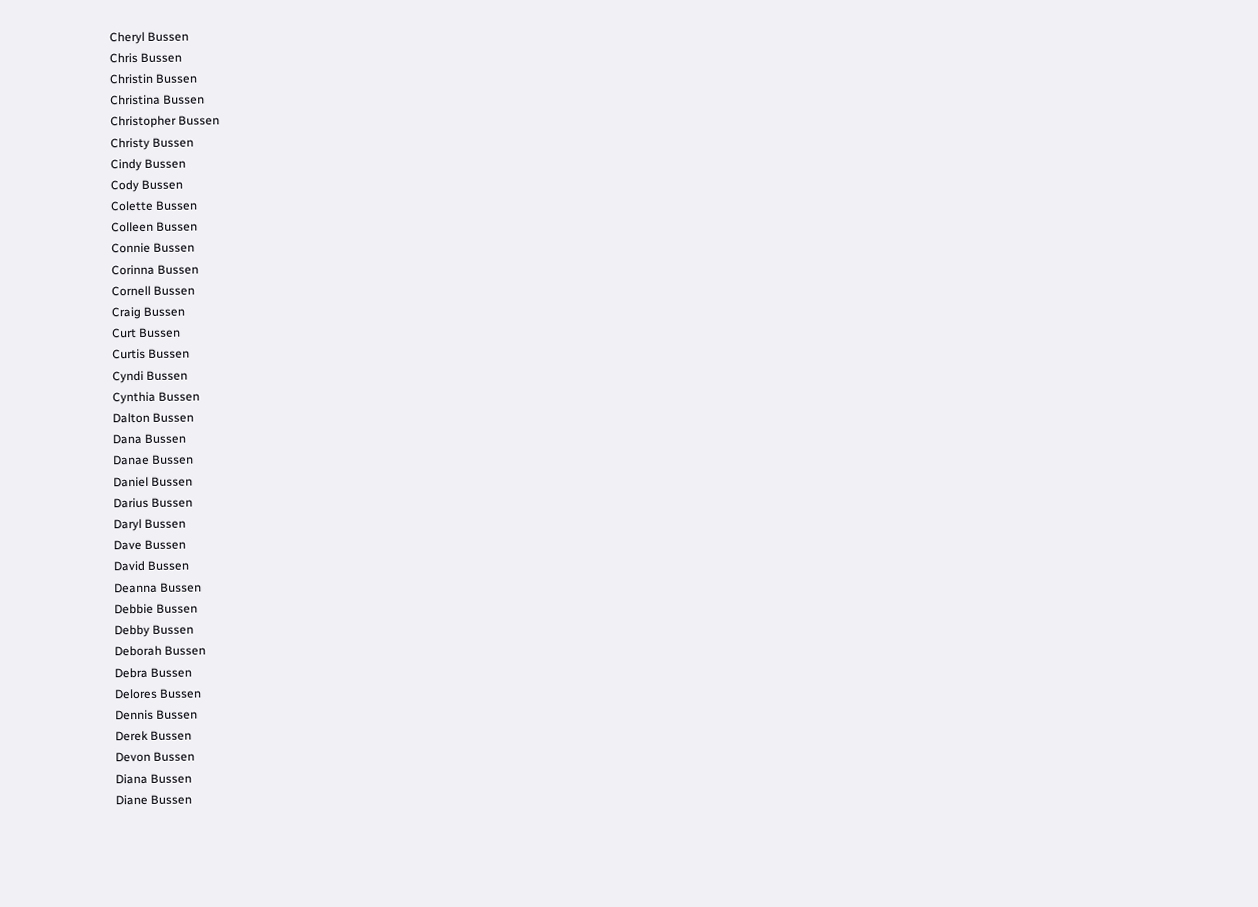Cheryl Bussen
Chris Bussen
Christin Bussen
Christina Bussen
Christopher Bussen
Christy Bussen
Cindy Bussen
Cody Bussen
Colette Bussen
Colleen Bussen
Connie Bussen
Corinna Bussen
Cornell Bussen
Craig Bussen
Curt Bussen
Curtis Bussen
Cyndi Bussen
Cynthia Bussen
Dalton Bussen
Dana Bussen
Danae Bussen
Daniel Bussen
Darius Bussen
Daryl Bussen
Dave Bussen
David Bussen
Deanna Bussen
Debbie Bussen
Debby Bussen
Deborah Bussen
Debra Bussen
Delores Bussen
Dennis Bussen
Derek Bussen
Devon Bussen
Diana Bussen
Diane Bussen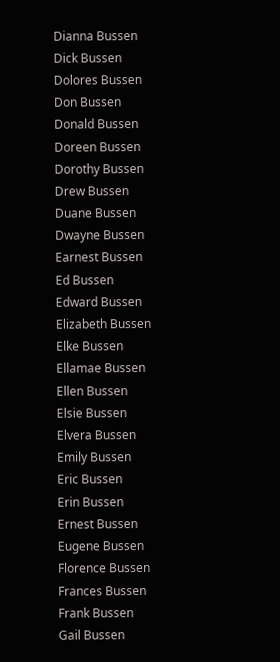Dianna Bussen
Dick Bussen
Dolores Bussen
Don Bussen
Donald Bussen
Doreen Bussen
Dorothy Bussen
Drew Bussen
Duane Bussen
Dwayne Bussen
Earnest Bussen
Ed Bussen
Edward Bussen
Elizabeth Bussen
Elke Bussen
Ellamae Bussen
Ellen Bussen
Elsie Bussen
Elvera Bussen
Emily Bussen
Eric Bussen
Erin Bussen
Ernest Bussen
Eugene Bussen
Florence Bussen
Frances Bussen
Frank Bussen
Gail Bussen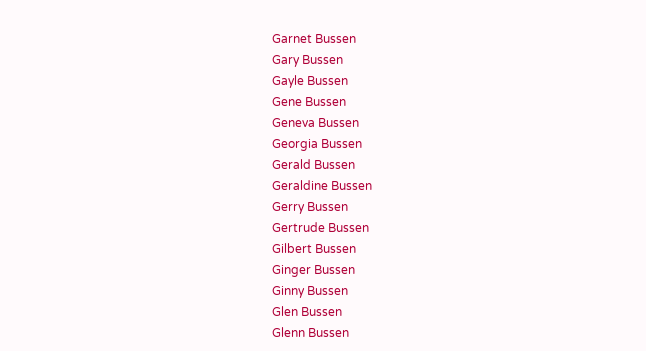Garnet Bussen
Gary Bussen
Gayle Bussen
Gene Bussen
Geneva Bussen
Georgia Bussen
Gerald Bussen
Geraldine Bussen
Gerry Bussen
Gertrude Bussen
Gilbert Bussen
Ginger Bussen
Ginny Bussen
Glen Bussen
Glenn Bussen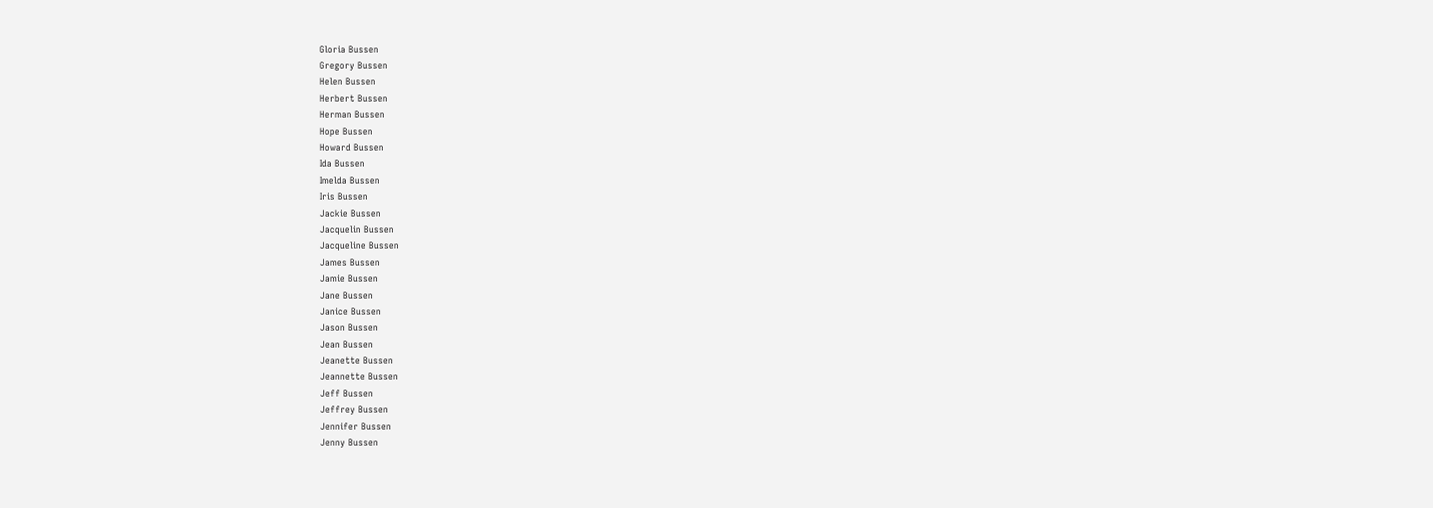Gloria Bussen
Gregory Bussen
Helen Bussen
Herbert Bussen
Herman Bussen
Hope Bussen
Howard Bussen
Ida Bussen
Imelda Bussen
Iris Bussen
Jackie Bussen
Jacquelin Bussen
Jacqueline Bussen
James Bussen
Jamie Bussen
Jane Bussen
Janice Bussen
Jason Bussen
Jean Bussen
Jeanette Bussen
Jeannette Bussen
Jeff Bussen
Jeffrey Bussen
Jennifer Bussen
Jenny Bussen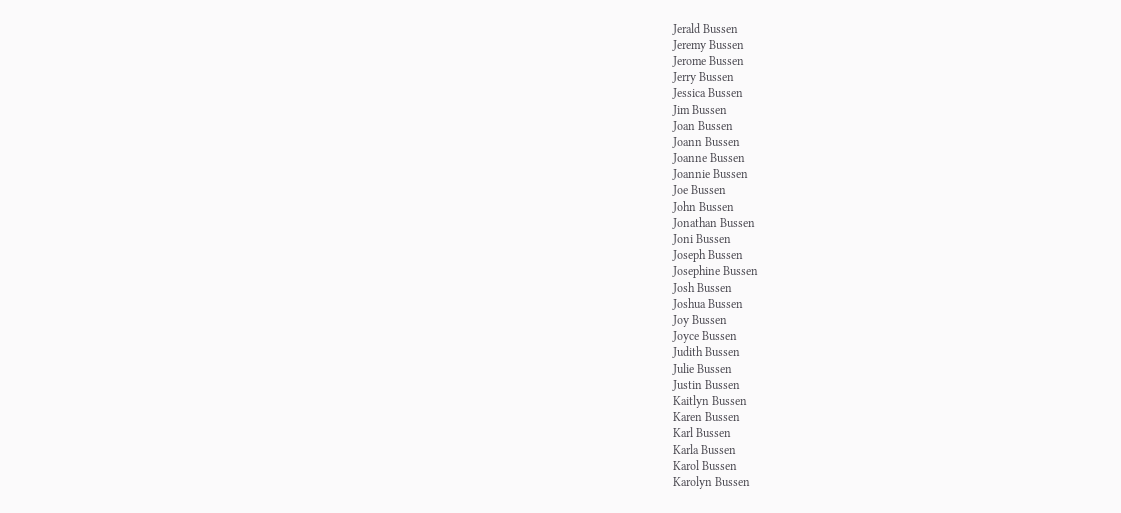Jerald Bussen
Jeremy Bussen
Jerome Bussen
Jerry Bussen
Jessica Bussen
Jim Bussen
Joan Bussen
Joann Bussen
Joanne Bussen
Joannie Bussen
Joe Bussen
John Bussen
Jonathan Bussen
Joni Bussen
Joseph Bussen
Josephine Bussen
Josh Bussen
Joshua Bussen
Joy Bussen
Joyce Bussen
Judith Bussen
Julie Bussen
Justin Bussen
Kaitlyn Bussen
Karen Bussen
Karl Bussen
Karla Bussen
Karol Bussen
Karolyn Bussen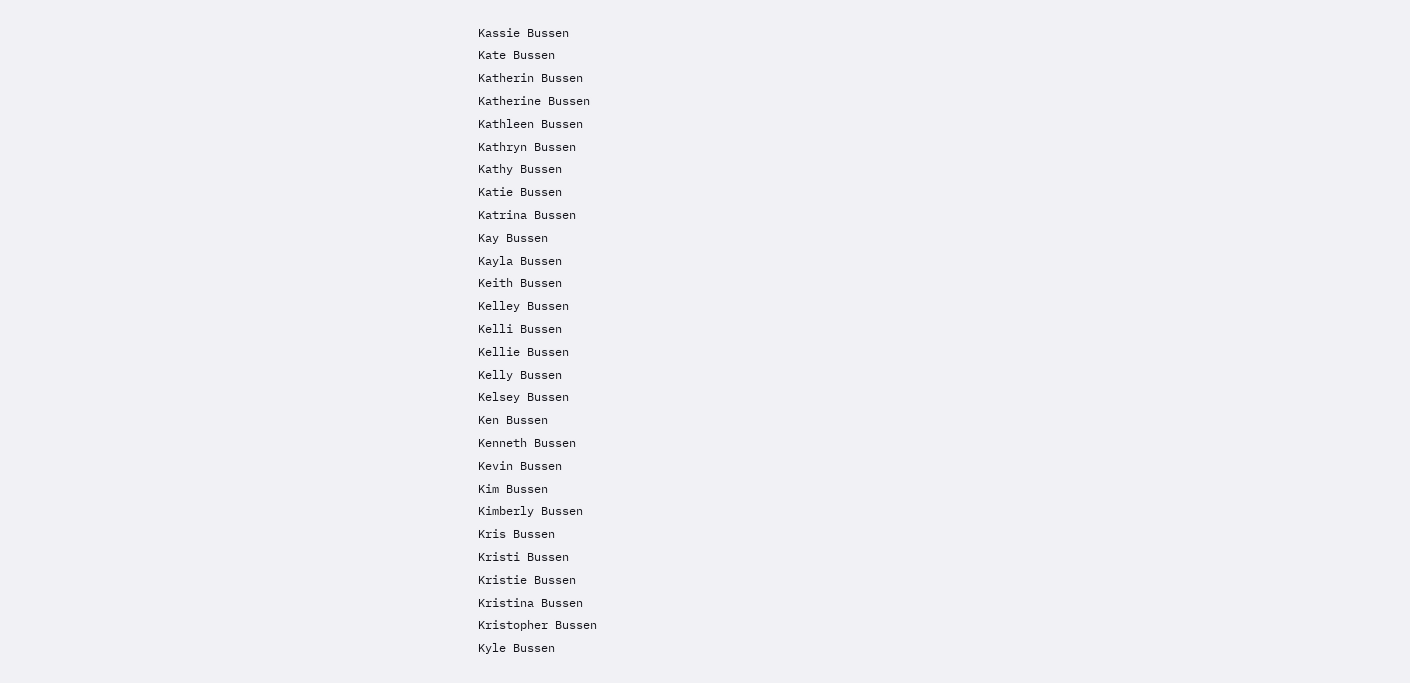Kassie Bussen
Kate Bussen
Katherin Bussen
Katherine Bussen
Kathleen Bussen
Kathryn Bussen
Kathy Bussen
Katie Bussen
Katrina Bussen
Kay Bussen
Kayla Bussen
Keith Bussen
Kelley Bussen
Kelli Bussen
Kellie Bussen
Kelly Bussen
Kelsey Bussen
Ken Bussen
Kenneth Bussen
Kevin Bussen
Kim Bussen
Kimberly Bussen
Kris Bussen
Kristi Bussen
Kristie Bussen
Kristina Bussen
Kristopher Bussen
Kyle Bussen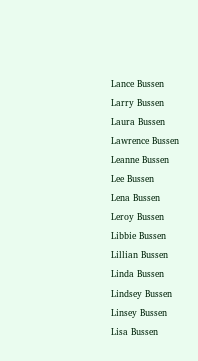Lance Bussen
Larry Bussen
Laura Bussen
Lawrence Bussen
Leanne Bussen
Lee Bussen
Lena Bussen
Leroy Bussen
Libbie Bussen
Lillian Bussen
Linda Bussen
Lindsey Bussen
Linsey Bussen
Lisa Bussen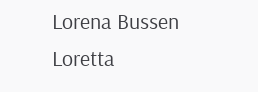Lorena Bussen
Loretta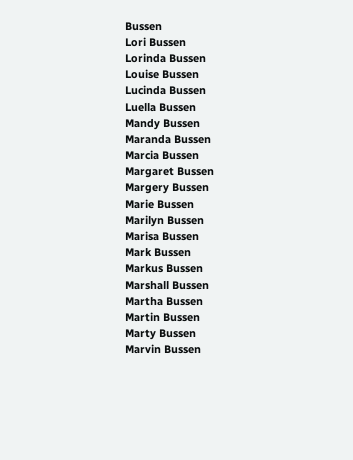Bussen
Lori Bussen
Lorinda Bussen
Louise Bussen
Lucinda Bussen
Luella Bussen
Mandy Bussen
Maranda Bussen
Marcia Bussen
Margaret Bussen
Margery Bussen
Marie Bussen
Marilyn Bussen
Marisa Bussen
Mark Bussen
Markus Bussen
Marshall Bussen
Martha Bussen
Martin Bussen
Marty Bussen
Marvin Bussen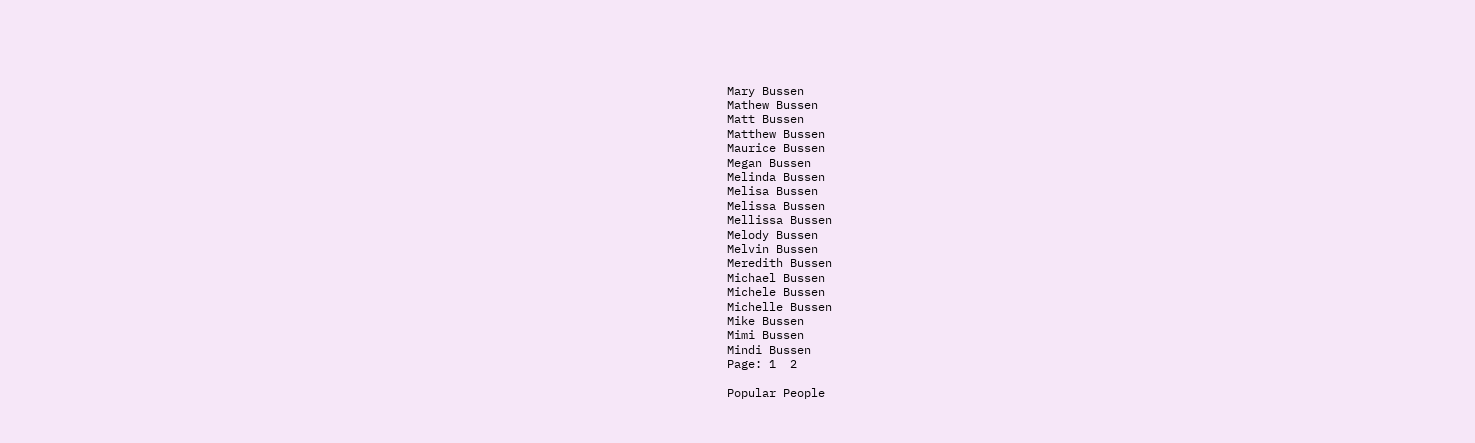Mary Bussen
Mathew Bussen
Matt Bussen
Matthew Bussen
Maurice Bussen
Megan Bussen
Melinda Bussen
Melisa Bussen
Melissa Bussen
Mellissa Bussen
Melody Bussen
Melvin Bussen
Meredith Bussen
Michael Bussen
Michele Bussen
Michelle Bussen
Mike Bussen
Mimi Bussen
Mindi Bussen
Page: 1  2

Popular People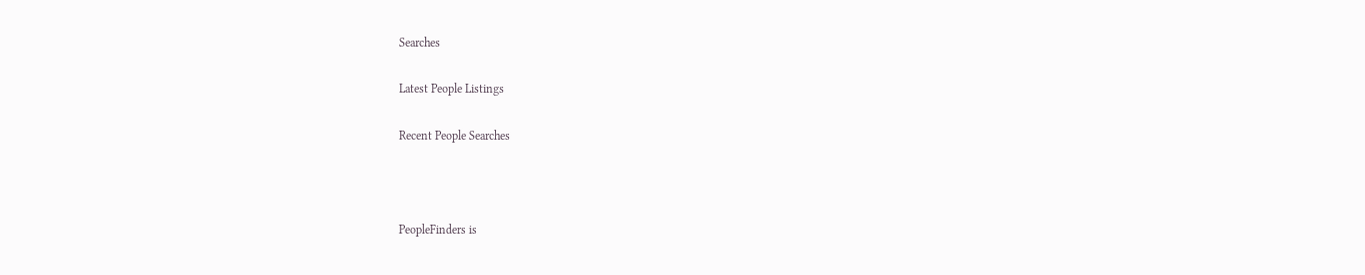Searches

Latest People Listings

Recent People Searches



PeopleFinders is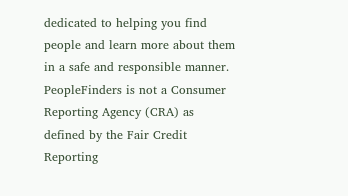dedicated to helping you find people and learn more about them in a safe and responsible manner. PeopleFinders is not a Consumer Reporting Agency (CRA) as defined by the Fair Credit Reporting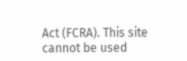Act (FCRA). This site cannot be used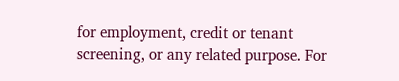for employment, credit or tenant screening, or any related purpose. For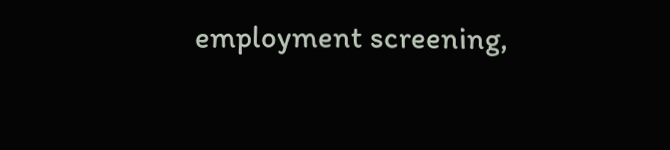employment screening,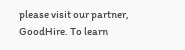please visit our partner, GoodHire. To learn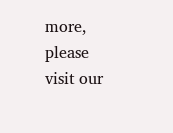more, please visit our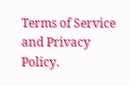Terms of Service and Privacy Policy.